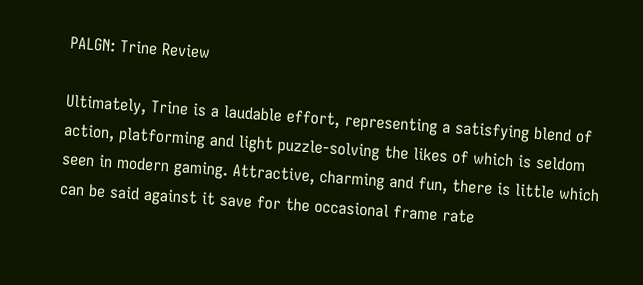PALGN: Trine Review

Ultimately, Trine is a laudable effort, representing a satisfying blend of action, platforming and light puzzle-solving the likes of which is seldom seen in modern gaming. Attractive, charming and fun, there is little which can be said against it save for the occasional frame rate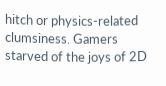hitch or physics-related clumsiness. Gamers starved of the joys of 2D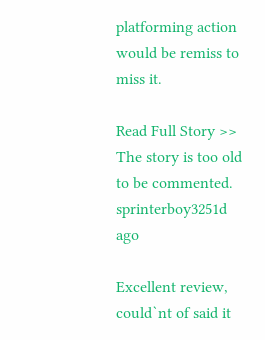platforming action would be remiss to miss it.

Read Full Story >>
The story is too old to be commented.
sprinterboy3251d ago

Excellent review, could`nt of said it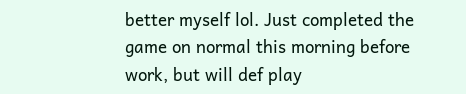better myself lol. Just completed the game on normal this morning before work, but will def play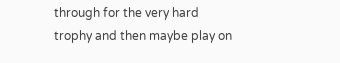through for the very hard trophy and then maybe play on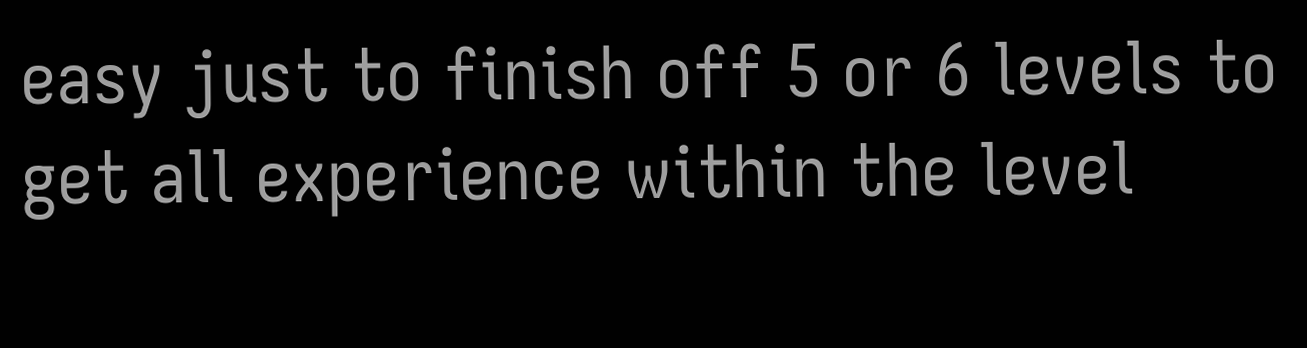easy just to finish off 5 or 6 levels to get all experience within the level